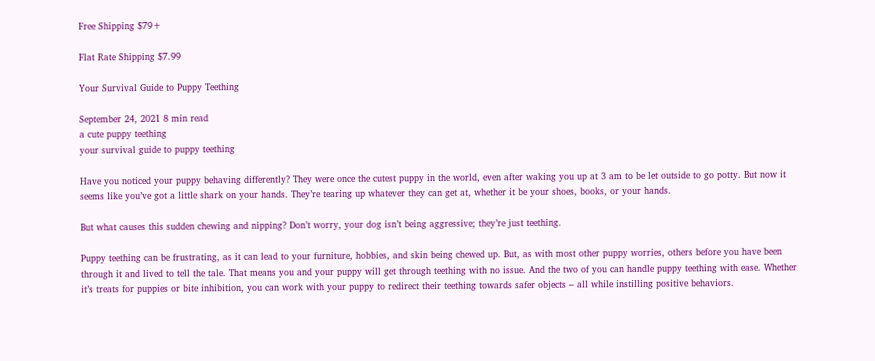Free Shipping $79+

Flat Rate Shipping $7.99

Your Survival Guide to Puppy Teething

September 24, 2021 8 min read
a cute puppy teething
your survival guide to puppy teething

Have you noticed your puppy behaving differently? They were once the cutest puppy in the world, even after waking you up at 3 am to be let outside to go potty. But now it seems like you’ve got a little shark on your hands. They’re tearing up whatever they can get at, whether it be your shoes, books, or your hands.

But what causes this sudden chewing and nipping? Don’t worry, your dog isn’t being aggressive; they’re just teething.

Puppy teething can be frustrating, as it can lead to your furniture, hobbies, and skin being chewed up. But, as with most other puppy worries, others before you have been through it and lived to tell the tale. That means you and your puppy will get through teething with no issue. And the two of you can handle puppy teething with ease. Whether it’s treats for puppies or bite inhibition, you can work with your puppy to redirect their teething towards safer objects – all while instilling positive behaviors.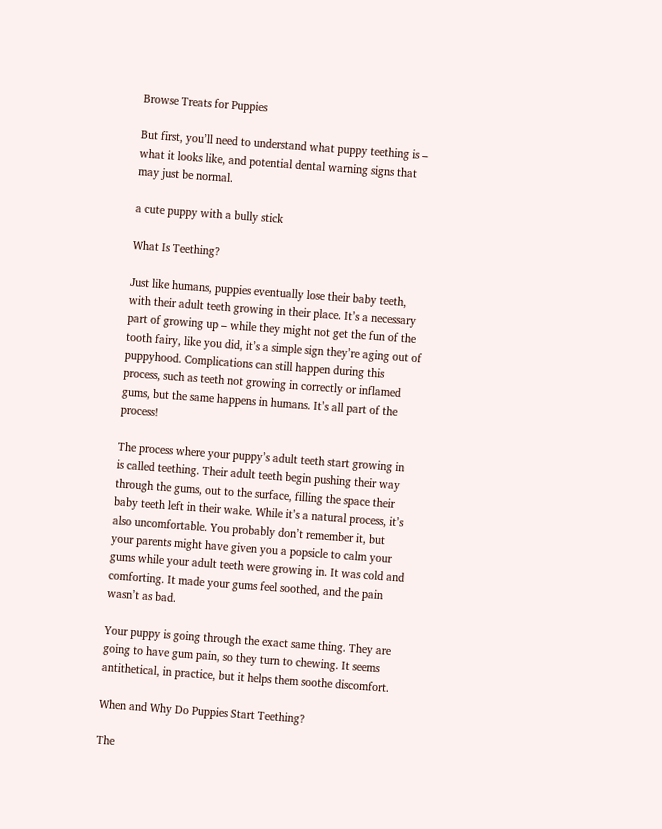Browse Treats for Puppies

But first, you’ll need to understand what puppy teething is – what it looks like, and potential dental warning signs that may just be normal.

a cute puppy with a bully stick

What Is Teething?

Just like humans, puppies eventually lose their baby teeth, with their adult teeth growing in their place. It’s a necessary part of growing up – while they might not get the fun of the tooth fairy, like you did, it’s a simple sign they’re aging out of puppyhood. Complications can still happen during this process, such as teeth not growing in correctly or inflamed gums, but the same happens in humans. It’s all part of the process!

The process where your puppy’s adult teeth start growing in is called teething. Their adult teeth begin pushing their way through the gums, out to the surface, filling the space their baby teeth left in their wake. While it’s a natural process, it’s also uncomfortable. You probably don’t remember it, but your parents might have given you a popsicle to calm your gums while your adult teeth were growing in. It was cold and comforting. It made your gums feel soothed, and the pain wasn’t as bad.

Your puppy is going through the exact same thing. They are going to have gum pain, so they turn to chewing. It seems antithetical, in practice, but it helps them soothe discomfort.

When and Why Do Puppies Start Teething?

The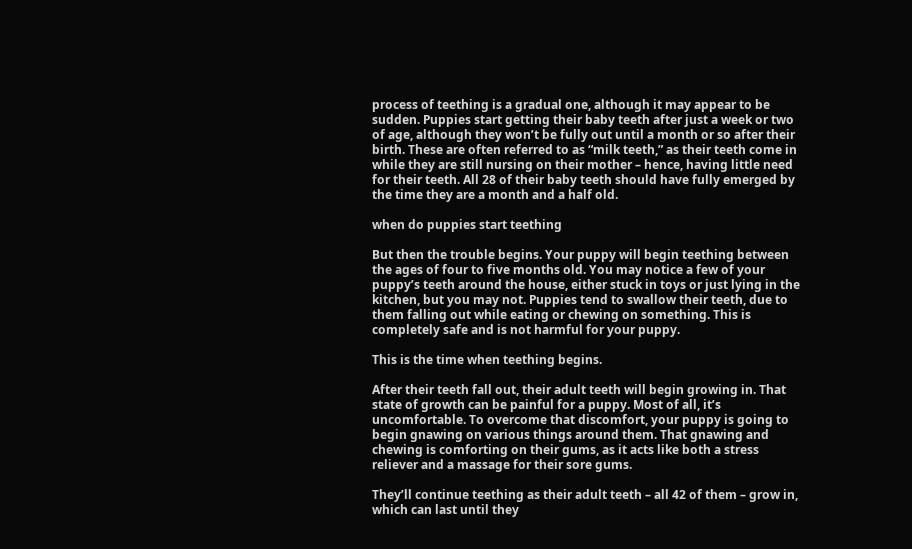process of teething is a gradual one, although it may appear to be sudden. Puppies start getting their baby teeth after just a week or two of age, although they won’t be fully out until a month or so after their birth. These are often referred to as “milk teeth,” as their teeth come in while they are still nursing on their mother – hence, having little need for their teeth. All 28 of their baby teeth should have fully emerged by the time they are a month and a half old.

when do puppies start teething

But then the trouble begins. Your puppy will begin teething between the ages of four to five months old. You may notice a few of your puppy’s teeth around the house, either stuck in toys or just lying in the kitchen, but you may not. Puppies tend to swallow their teeth, due to them falling out while eating or chewing on something. This is completely safe and is not harmful for your puppy.

This is the time when teething begins.

After their teeth fall out, their adult teeth will begin growing in. That state of growth can be painful for a puppy. Most of all, it’s uncomfortable. To overcome that discomfort, your puppy is going to begin gnawing on various things around them. That gnawing and chewing is comforting on their gums, as it acts like both a stress reliever and a massage for their sore gums.

They’ll continue teething as their adult teeth – all 42 of them – grow in, which can last until they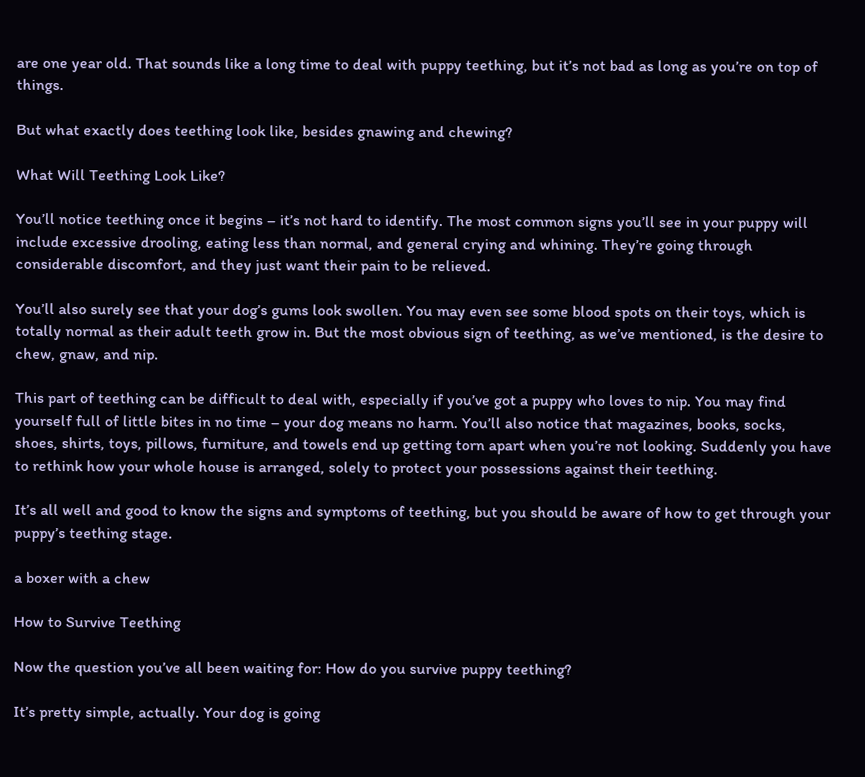are one year old. That sounds like a long time to deal with puppy teething, but it’s not bad as long as you’re on top of things.

But what exactly does teething look like, besides gnawing and chewing?

What Will Teething Look Like?

You’ll notice teething once it begins – it’s not hard to identify. The most common signs you’ll see in your puppy will include excessive drooling, eating less than normal, and general crying and whining. They’re going through considerable discomfort, and they just want their pain to be relieved.

You’ll also surely see that your dog’s gums look swollen. You may even see some blood spots on their toys, which is totally normal as their adult teeth grow in. But the most obvious sign of teething, as we’ve mentioned, is the desire to chew, gnaw, and nip.

This part of teething can be difficult to deal with, especially if you’ve got a puppy who loves to nip. You may find yourself full of little bites in no time – your dog means no harm. You’ll also notice that magazines, books, socks, shoes, shirts, toys, pillows, furniture, and towels end up getting torn apart when you’re not looking. Suddenly you have to rethink how your whole house is arranged, solely to protect your possessions against their teething.

It’s all well and good to know the signs and symptoms of teething, but you should be aware of how to get through your puppy’s teething stage.

a boxer with a chew

How to Survive Teething

Now the question you’ve all been waiting for: How do you survive puppy teething?

It’s pretty simple, actually. Your dog is going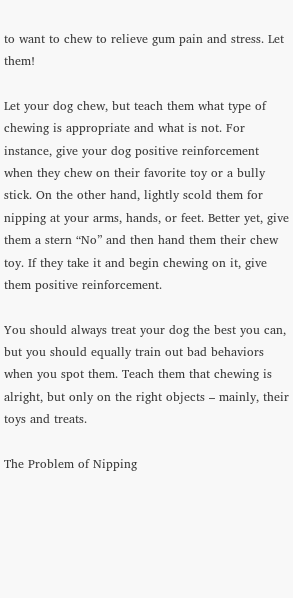to want to chew to relieve gum pain and stress. Let them!

Let your dog chew, but teach them what type of chewing is appropriate and what is not. For instance, give your dog positive reinforcement when they chew on their favorite toy or a bully stick. On the other hand, lightly scold them for nipping at your arms, hands, or feet. Better yet, give them a stern “No” and then hand them their chew toy. If they take it and begin chewing on it, give them positive reinforcement.

You should always treat your dog the best you can, but you should equally train out bad behaviors when you spot them. Teach them that chewing is alright, but only on the right objects – mainly, their toys and treats.

The Problem of Nipping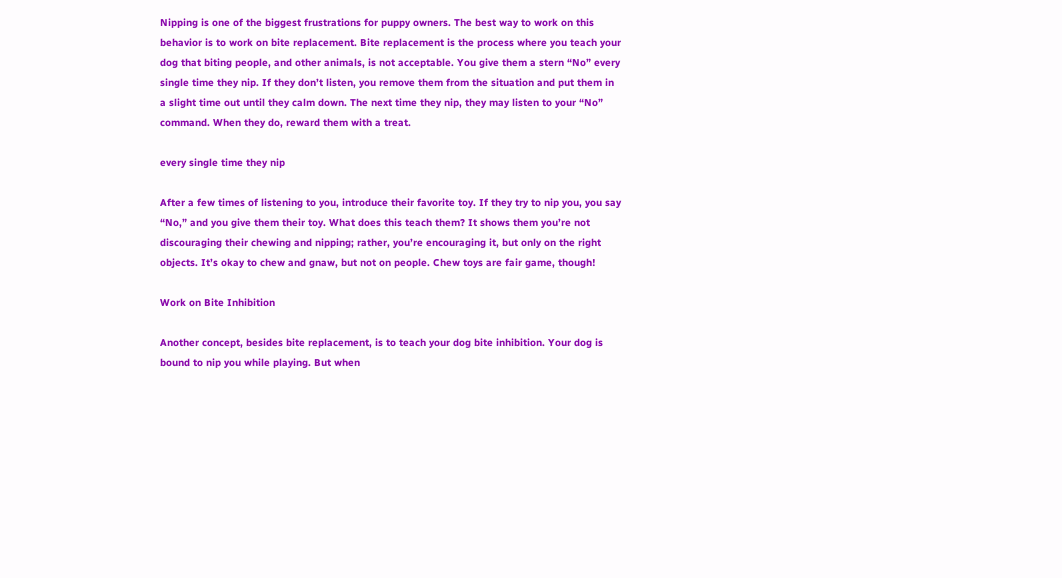Nipping is one of the biggest frustrations for puppy owners. The best way to work on this behavior is to work on bite replacement. Bite replacement is the process where you teach your dog that biting people, and other animals, is not acceptable. You give them a stern “No” every single time they nip. If they don’t listen, you remove them from the situation and put them in a slight time out until they calm down. The next time they nip, they may listen to your “No” command. When they do, reward them with a treat.

every single time they nip

After a few times of listening to you, introduce their favorite toy. If they try to nip you, you say “No,” and you give them their toy. What does this teach them? It shows them you’re not discouraging their chewing and nipping; rather, you’re encouraging it, but only on the right objects. It’s okay to chew and gnaw, but not on people. Chew toys are fair game, though!

Work on Bite Inhibition

Another concept, besides bite replacement, is to teach your dog bite inhibition. Your dog is bound to nip you while playing. But when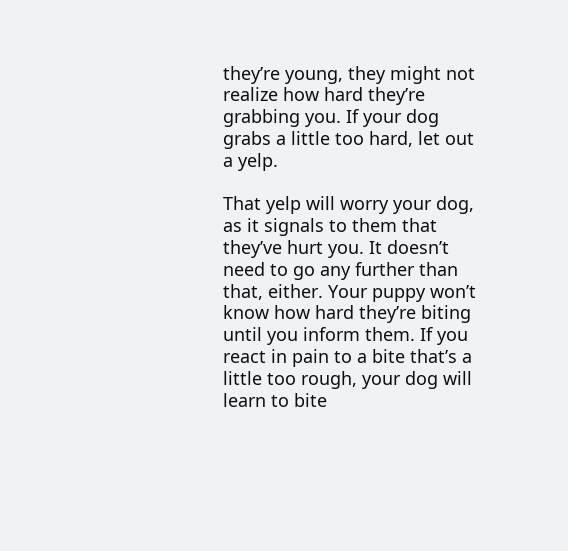they’re young, they might not realize how hard they’re grabbing you. If your dog grabs a little too hard, let out a yelp.

That yelp will worry your dog, as it signals to them that they’ve hurt you. It doesn’t need to go any further than that, either. Your puppy won’t know how hard they’re biting until you inform them. If you react in pain to a bite that’s a little too rough, your dog will learn to bite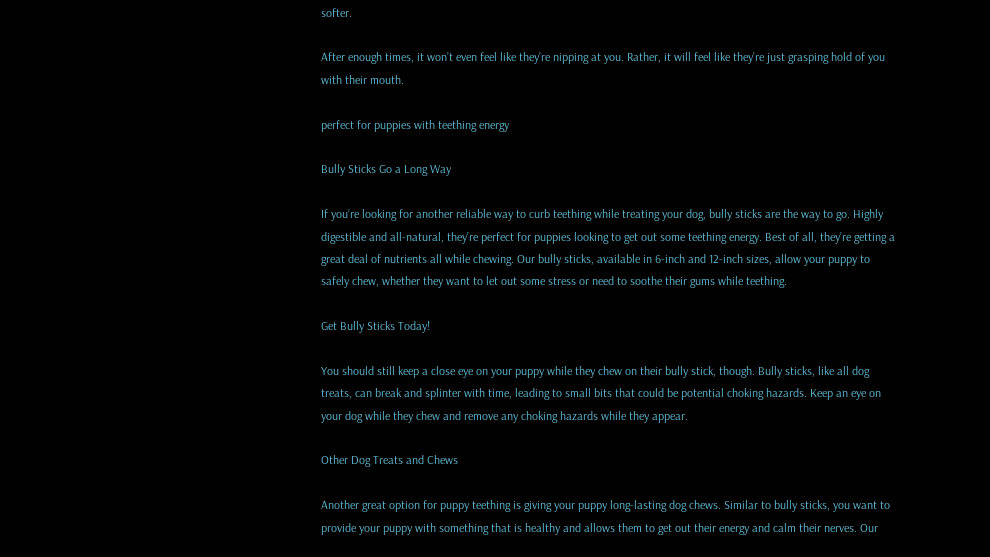softer.

After enough times, it won’t even feel like they’re nipping at you. Rather, it will feel like they’re just grasping hold of you with their mouth.

perfect for puppies with teething energy

Bully Sticks Go a Long Way

If you’re looking for another reliable way to curb teething while treating your dog, bully sticks are the way to go. Highly digestible and all-natural, they’re perfect for puppies looking to get out some teething energy. Best of all, they’re getting a great deal of nutrients all while chewing. Our bully sticks, available in 6-inch and 12-inch sizes, allow your puppy to safely chew, whether they want to let out some stress or need to soothe their gums while teething.

Get Bully Sticks Today!

You should still keep a close eye on your puppy while they chew on their bully stick, though. Bully sticks, like all dog treats, can break and splinter with time, leading to small bits that could be potential choking hazards. Keep an eye on your dog while they chew and remove any choking hazards while they appear.

Other Dog Treats and Chews

Another great option for puppy teething is giving your puppy long-lasting dog chews. Similar to bully sticks, you want to provide your puppy with something that is healthy and allows them to get out their energy and calm their nerves. Our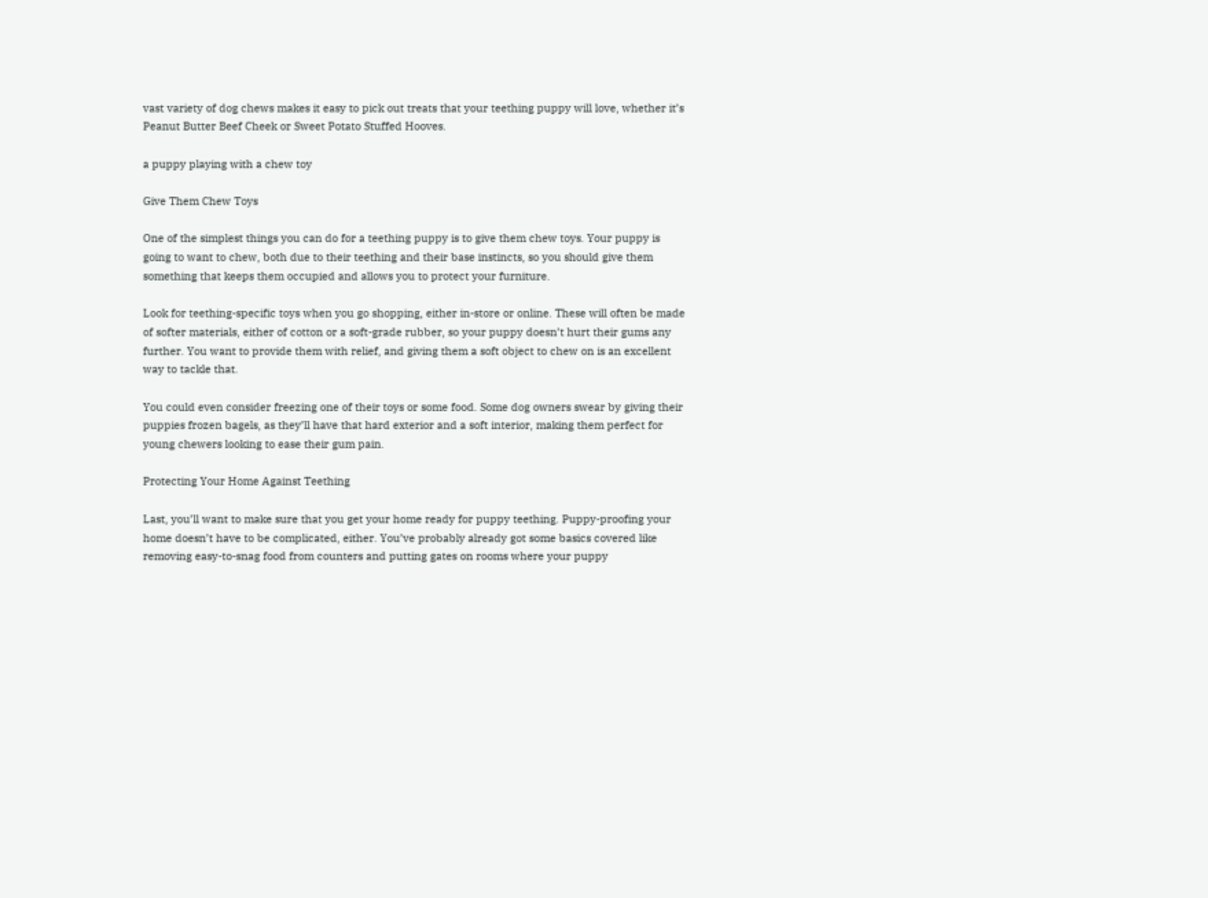vast variety of dog chews makes it easy to pick out treats that your teething puppy will love, whether it’s Peanut Butter Beef Cheek or Sweet Potato Stuffed Hooves.

a puppy playing with a chew toy

Give Them Chew Toys

One of the simplest things you can do for a teething puppy is to give them chew toys. Your puppy is going to want to chew, both due to their teething and their base instincts, so you should give them something that keeps them occupied and allows you to protect your furniture.

Look for teething-specific toys when you go shopping, either in-store or online. These will often be made of softer materials, either of cotton or a soft-grade rubber, so your puppy doesn’t hurt their gums any further. You want to provide them with relief, and giving them a soft object to chew on is an excellent way to tackle that.

You could even consider freezing one of their toys or some food. Some dog owners swear by giving their puppies frozen bagels, as they’ll have that hard exterior and a soft interior, making them perfect for young chewers looking to ease their gum pain.

Protecting Your Home Against Teething

Last, you’ll want to make sure that you get your home ready for puppy teething. Puppy-proofing your home doesn’t have to be complicated, either. You’ve probably already got some basics covered like removing easy-to-snag food from counters and putting gates on rooms where your puppy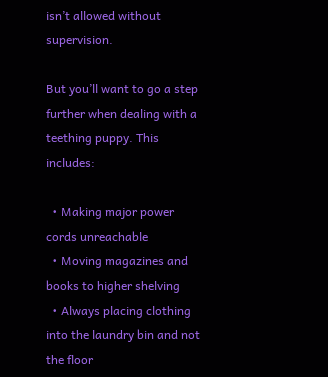isn’t allowed without supervision.

But you’ll want to go a step further when dealing with a teething puppy. This includes:

  • Making major power cords unreachable
  • Moving magazines and books to higher shelving
  • Always placing clothing into the laundry bin and not the floor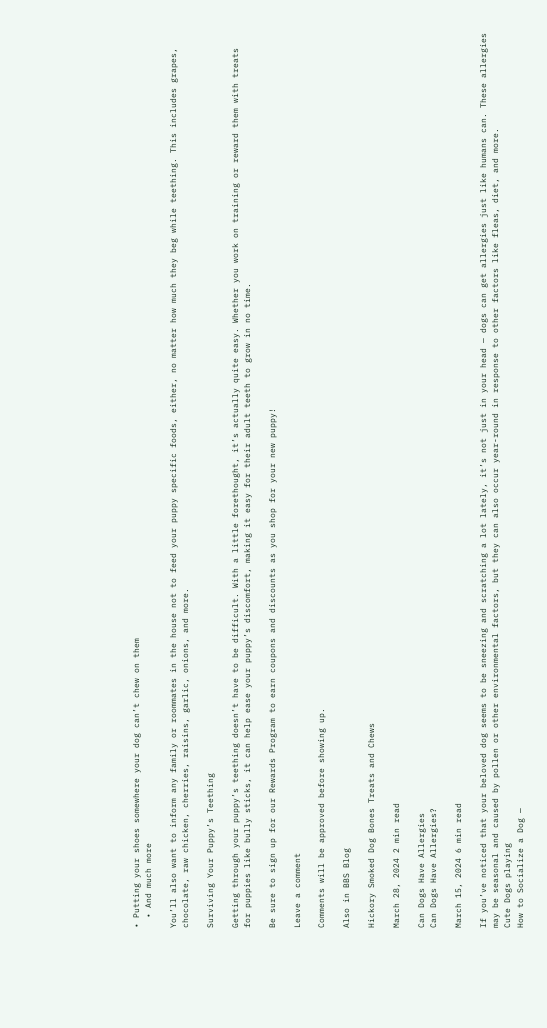• Putting your shoes somewhere your dog can’t chew on them
  • And much more

You’ll also want to inform any family or roommates in the house not to feed your puppy specific foods, either, no matter how much they beg while teething. This includes grapes, chocolate, raw chicken, cherries, raisins, garlic, onions, and more.

Surviving Your Puppy’s Teething

Getting through your puppy’s teething doesn’t have to be difficult. With a little forethought, it’s actually quite easy. Whether you work on training or reward them with treats for puppies like bully sticks, it can help ease your puppy’s discomfort, making it easy for their adult teeth to grow in no time.

Be sure to sign up for our Rewards Program to earn coupons and discounts as you shop for your new puppy!

Leave a comment

Comments will be approved before showing up.

Also in BBS Blog

Hickory Smoked Dog Bones Treats and Chews

March 28, 2024 2 min read

Can Dogs Have Allergies
Can Dogs Have Allergies?

March 15, 2024 6 min read

If you’ve noticed that your beloved dog seems to be sneezing and scratching a lot lately, it’s not just in your head — dogs can get allergies just like humans can. These allergies may be seasonal and caused by pollen or other environmental factors, but they can also occur year-round in response to other factors like fleas, diet, and more.
Cute Dogs playing
How to Socialize a Dog —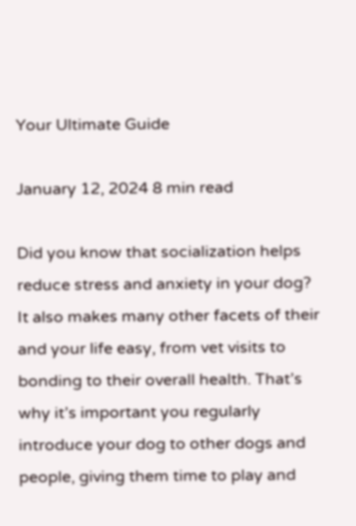Your Ultimate Guide

January 12, 2024 8 min read

Did you know that socialization helps reduce stress and anxiety in your dog? It also makes many other facets of their and your life easy, from vet visits to bonding to their overall health. That’s why it’s important you regularly introduce your dog to other dogs and people, giving them time to play and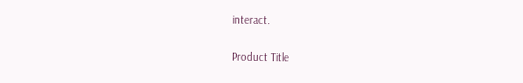interact.

Product Title